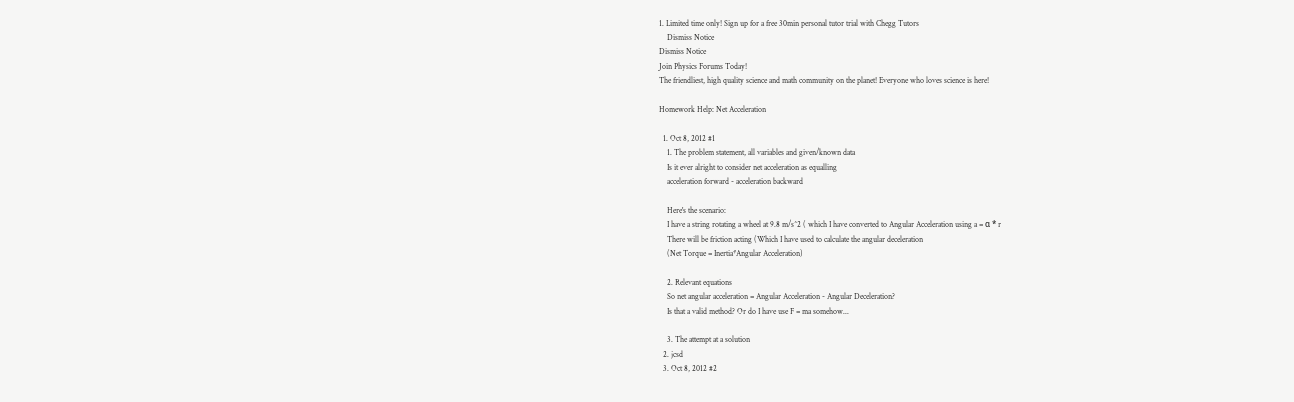1. Limited time only! Sign up for a free 30min personal tutor trial with Chegg Tutors
    Dismiss Notice
Dismiss Notice
Join Physics Forums Today!
The friendliest, high quality science and math community on the planet! Everyone who loves science is here!

Homework Help: Net Acceleration

  1. Oct 8, 2012 #1
    1. The problem statement, all variables and given/known data
    Is it ever alright to consider net acceleration as equalling
    acceleration forward - acceleration backward

    Here's the scenario:
    I have a string rotating a wheel at 9.8 m/s^2 ( which I have converted to Angular Acceleration using a = α * r
    There will be friction acting (Which I have used to calculate the angular deceleration
    (Net Torque = Inertia*Angular Acceleration)

    2. Relevant equations
    So net angular acceleration = Angular Acceleration - Angular Deceleration?
    Is that a valid method? Or do I have use F = ma somehow...

    3. The attempt at a solution
  2. jcsd
  3. Oct 8, 2012 #2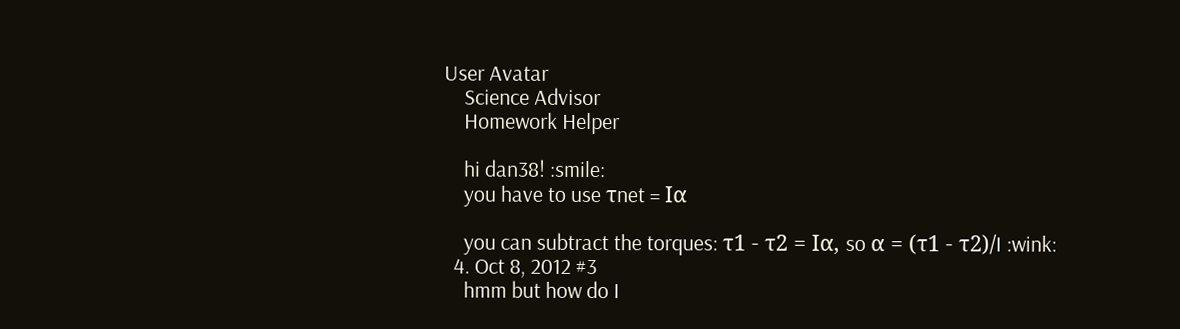User Avatar
    Science Advisor
    Homework Helper

    hi dan38! :smile:
    you have to use τnet = Iα

    you can subtract the torques: τ1 - τ2 = Iα, so α = (τ1 - τ2)/I :wink:
  4. Oct 8, 2012 #3
    hmm but how do I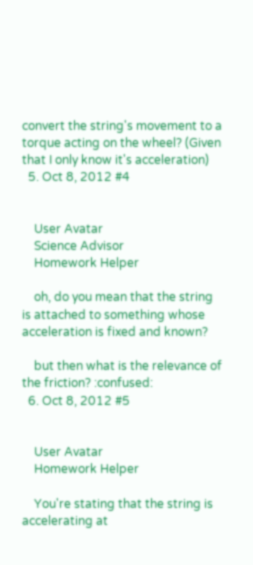convert the string's movement to a torque acting on the wheel? (Given that I only know it's acceleration)
  5. Oct 8, 2012 #4


    User Avatar
    Science Advisor
    Homework Helper

    oh, do you mean that the string is attached to something whose acceleration is fixed and known?

    but then what is the relevance of the friction? :confused:
  6. Oct 8, 2012 #5


    User Avatar
    Homework Helper

    You're stating that the string is accelerating at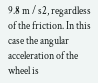9.8 m / s2, regardless of the friction. In this case the angular acceleration of the wheel is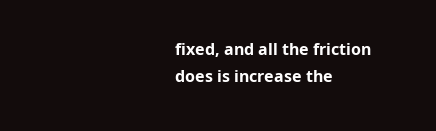fixed, and all the friction does is increase the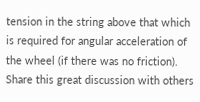tension in the string above that which is required for angular acceleration of the wheel (if there was no friction).
Share this great discussion with others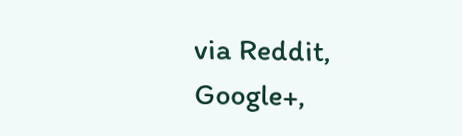via Reddit, Google+,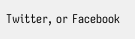Twitter, or Facebook